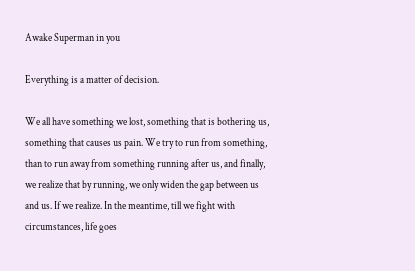Awake Superman in you

Everything is a matter of decision.

We all have something we lost, something that is bothering us, something that causes us pain. We try to run from something, than to run away from something running after us, and finally, we realize that by running, we only widen the gap between us and us. If we realize. In the meantime, till we fight with circumstances, life goes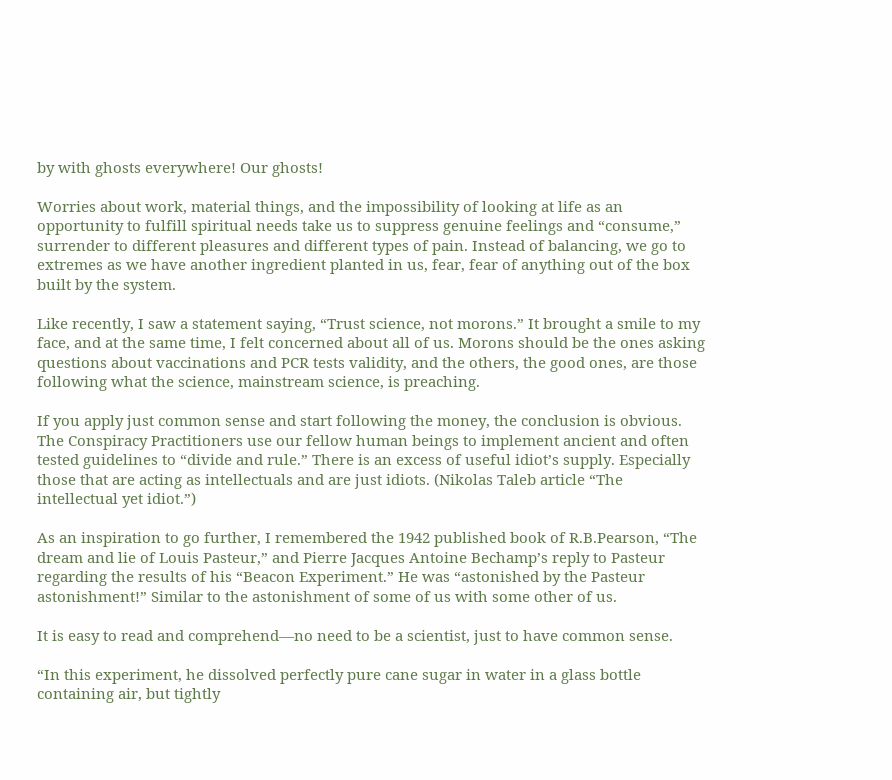by with ghosts everywhere! Our ghosts!

Worries about work, material things, and the impossibility of looking at life as an opportunity to fulfill spiritual needs take us to suppress genuine feelings and “consume,” surrender to different pleasures and different types of pain. Instead of balancing, we go to extremes as we have another ingredient planted in us, fear, fear of anything out of the box built by the system.

Like recently, I saw a statement saying, “Trust science, not morons.” It brought a smile to my face, and at the same time, I felt concerned about all of us. Morons should be the ones asking questions about vaccinations and PCR tests validity, and the others, the good ones, are those following what the science, mainstream science, is preaching.

If you apply just common sense and start following the money, the conclusion is obvious. The Conspiracy Practitioners use our fellow human beings to implement ancient and often tested guidelines to “divide and rule.” There is an excess of useful idiot’s supply. Especially those that are acting as intellectuals and are just idiots. (Nikolas Taleb article “The intellectual yet idiot.”)

As an inspiration to go further, I remembered the 1942 published book of R.B.Pearson, “The dream and lie of Louis Pasteur,” and Pierre Jacques Antoine Bechamp’s reply to Pasteur regarding the results of his “Beacon Experiment.” He was “astonished by the Pasteur astonishment!” Similar to the astonishment of some of us with some other of us.

It is easy to read and comprehend—no need to be a scientist, just to have common sense.

“In this experiment, he dissolved perfectly pure cane sugar in water in a glass bottle containing air, but tightly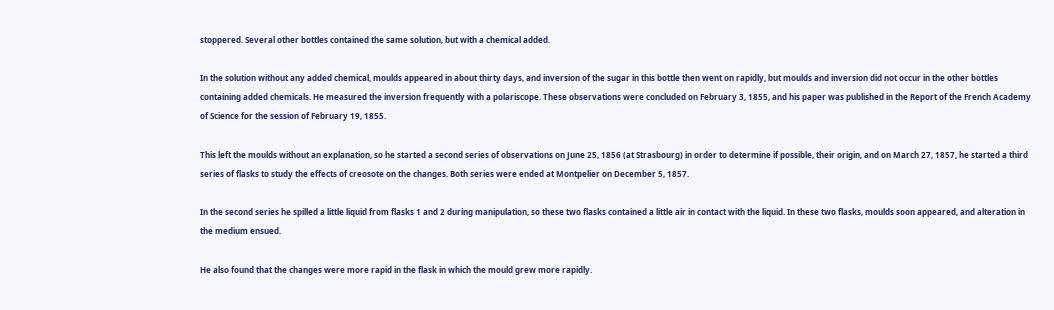stoppered. Several other bottles contained the same solution, but with a chemical added.

In the solution without any added chemical, moulds appeared in about thirty days, and inversion of the sugar in this bottle then went on rapidly, but moulds and inversion did not occur in the other bottles containing added chemicals. He measured the inversion frequently with a polariscope. These observations were concluded on February 3, 1855, and his paper was published in the Report of the French Academy of Science for the session of February 19, 1855.

This left the moulds without an explanation, so he started a second series of observations on June 25, 1856 (at Strasbourg) in order to determine if possible, their origin, and on March 27, 1857, he started a third series of flasks to study the effects of creosote on the changes. Both series were ended at Montpelier on December 5, 1857.

In the second series he spilled a little liquid from flasks 1 and 2 during manipulation, so these two flasks contained a little air in contact with the liquid. In these two flasks, moulds soon appeared, and alteration in the medium ensued.

He also found that the changes were more rapid in the flask in which the mould grew more rapidly.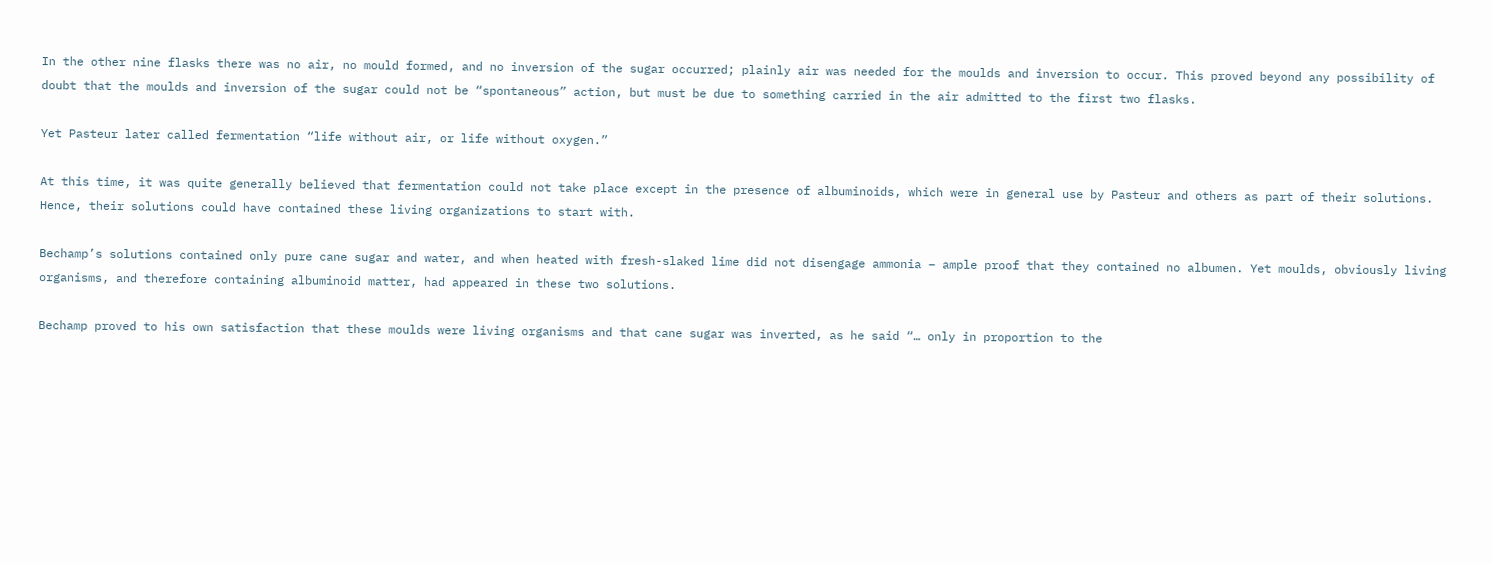In the other nine flasks there was no air, no mould formed, and no inversion of the sugar occurred; plainly air was needed for the moulds and inversion to occur. This proved beyond any possibility of doubt that the moulds and inversion of the sugar could not be “spontaneous” action, but must be due to something carried in the air admitted to the first two flasks.

Yet Pasteur later called fermentation “life without air, or life without oxygen.”

At this time, it was quite generally believed that fermentation could not take place except in the presence of albuminoids, which were in general use by Pasteur and others as part of their solutions. Hence, their solutions could have contained these living organizations to start with.

Bechamp’s solutions contained only pure cane sugar and water, and when heated with fresh-slaked lime did not disengage ammonia – ample proof that they contained no albumen. Yet moulds, obviously living organisms, and therefore containing albuminoid matter, had appeared in these two solutions.

Bechamp proved to his own satisfaction that these moulds were living organisms and that cane sugar was inverted, as he said “… only in proportion to the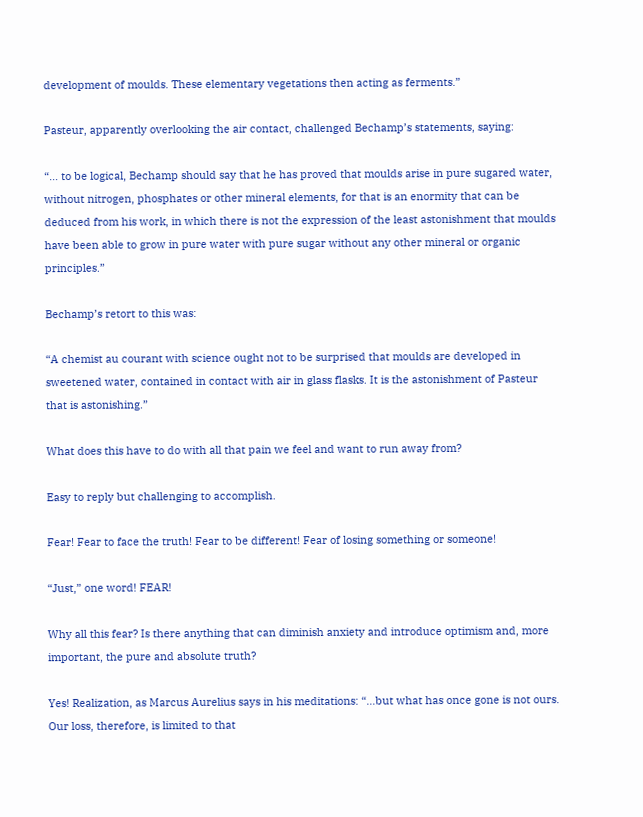development of moulds. These elementary vegetations then acting as ferments.”

Pasteur, apparently overlooking the air contact, challenged Bechamp’s statements, saying:

“… to be logical, Bechamp should say that he has proved that moulds arise in pure sugared water, without nitrogen, phosphates or other mineral elements, for that is an enormity that can be deduced from his work, in which there is not the expression of the least astonishment that moulds have been able to grow in pure water with pure sugar without any other mineral or organic principles.”

Bechamp’s retort to this was:

“A chemist au courant with science ought not to be surprised that moulds are developed in sweetened water, contained in contact with air in glass flasks. It is the astonishment of Pasteur that is astonishing.”

What does this have to do with all that pain we feel and want to run away from?

Easy to reply but challenging to accomplish.

Fear! Fear to face the truth! Fear to be different! Fear of losing something or someone!

“Just,” one word! FEAR!

Why all this fear? Is there anything that can diminish anxiety and introduce optimism and, more important, the pure and absolute truth?

Yes! Realization, as Marcus Aurelius says in his meditations: “…but what has once gone is not ours. Our loss, therefore, is limited to that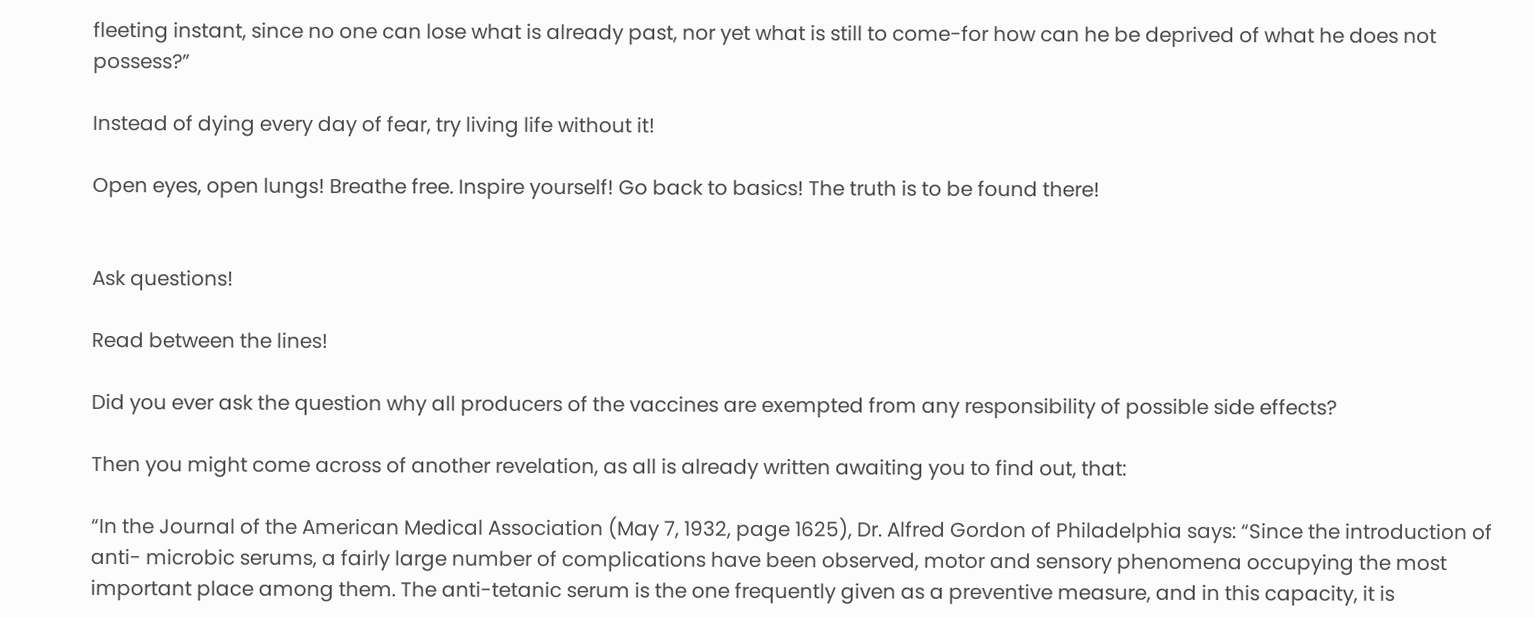fleeting instant, since no one can lose what is already past, nor yet what is still to come-for how can he be deprived of what he does not possess?”

Instead of dying every day of fear, try living life without it!

Open eyes, open lungs! Breathe free. Inspire yourself! Go back to basics! The truth is to be found there!


Ask questions!

Read between the lines!

Did you ever ask the question why all producers of the vaccines are exempted from any responsibility of possible side effects?

Then you might come across of another revelation, as all is already written awaiting you to find out, that:

“In the Journal of the American Medical Association (May 7, 1932, page 1625), Dr. Alfred Gordon of Philadelphia says: “Since the introduction of anti- microbic serums, a fairly large number of complications have been observed, motor and sensory phenomena occupying the most important place among them. The anti-tetanic serum is the one frequently given as a preventive measure, and in this capacity, it is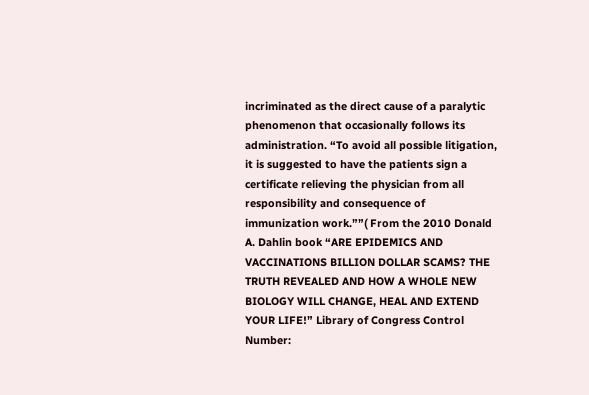incriminated as the direct cause of a paralytic phenomenon that occasionally follows its administration. “To avoid all possible litigation, it is suggested to have the patients sign a certificate relieving the physician from all responsibility and consequence of immunization work.””( From the 2010 Donald A. Dahlin book “ARE EPIDEMICS AND VACCINATIONS BILLION DOLLAR SCAMS? THE TRUTH REVEALED AND HOW A WHOLE NEW BIOLOGY WILL CHANGE, HEAL AND EXTEND YOUR LIFE!” Library of Congress Control Number: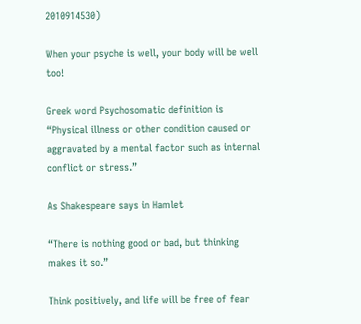2010914530)

When your psyche is well, your body will be well too!

Greek word Psychosomatic definition is “Physical illness or other condition caused or aggravated by a mental factor such as internal conflict or stress.”

As Shakespeare says in Hamlet

“There is nothing good or bad, but thinking makes it so.”

Think positively, and life will be free of fear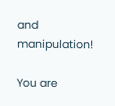and manipulation!

You are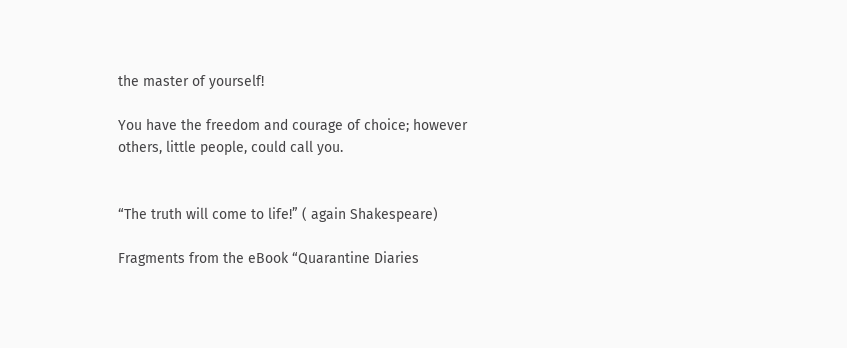the master of yourself!

You have the freedom and courage of choice; however others, little people, could call you.


“The truth will come to life!” ( again Shakespeare)

Fragments from the eBook “Quarantine Diaries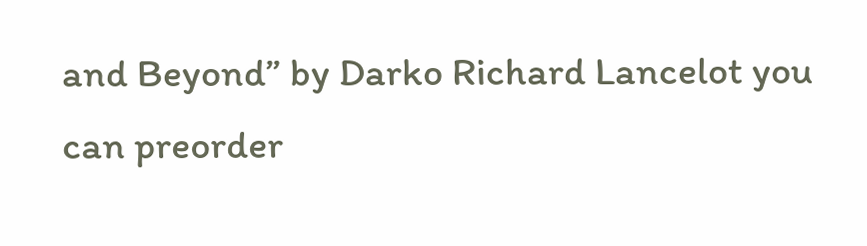and Beyond” by Darko Richard Lancelot you can preorder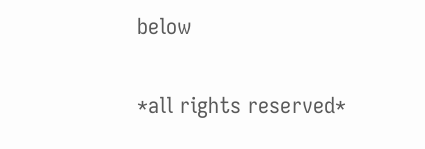below

*all rights reserved*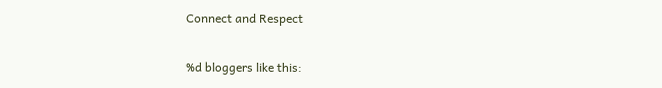Connect and Respect

%d bloggers like this: